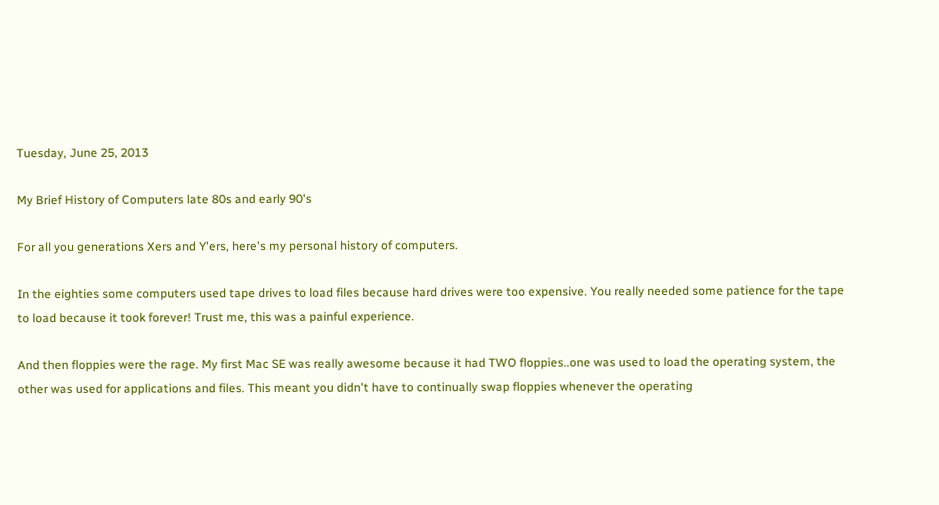Tuesday, June 25, 2013

My Brief History of Computers late 80s and early 90's

For all you generations Xers and Y'ers, here's my personal history of computers.

In the eighties some computers used tape drives to load files because hard drives were too expensive. You really needed some patience for the tape to load because it took forever! Trust me, this was a painful experience.

And then floppies were the rage. My first Mac SE was really awesome because it had TWO floppies..one was used to load the operating system, the other was used for applications and files. This meant you didn't have to continually swap floppies whenever the operating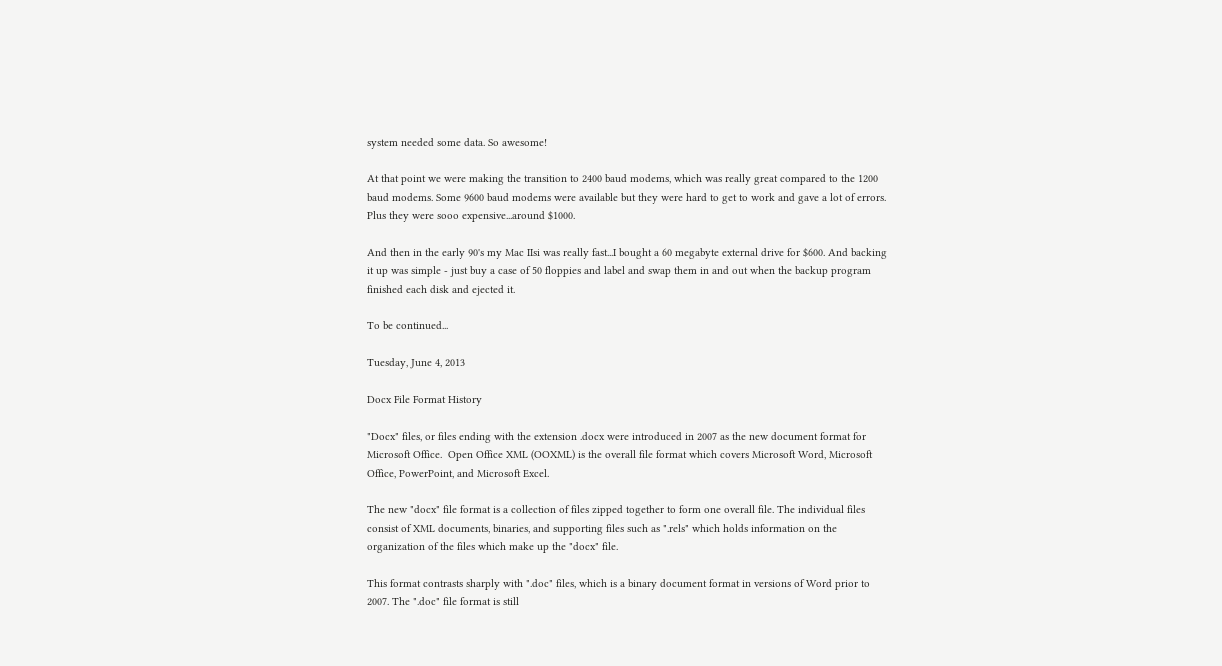system needed some data. So awesome!

At that point we were making the transition to 2400 baud modems, which was really great compared to the 1200 baud modems. Some 9600 baud modems were available but they were hard to get to work and gave a lot of errors. Plus they were sooo expensive...around $1000.

And then in the early 90's my Mac IIsi was really fast...I bought a 60 megabyte external drive for $600. And backing it up was simple - just buy a case of 50 floppies and label and swap them in and out when the backup program finished each disk and ejected it.

To be continued...

Tuesday, June 4, 2013

Docx File Format History

"Docx" files, or files ending with the extension .docx were introduced in 2007 as the new document format for Microsoft Office.  Open Office XML (OOXML) is the overall file format which covers Microsoft Word, Microsoft Office, PowerPoint, and Microsoft Excel.

The new "docx" file format is a collection of files zipped together to form one overall file. The individual files consist of XML documents, binaries, and supporting files such as ".rels" which holds information on the organization of the files which make up the "docx" file.

This format contrasts sharply with ".doc" files, which is a binary document format in versions of Word prior to 2007. The ".doc" file format is still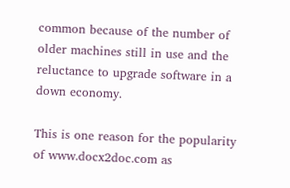common because of the number of older machines still in use and the reluctance to upgrade software in a down economy.

This is one reason for the popularity of www.docx2doc.com as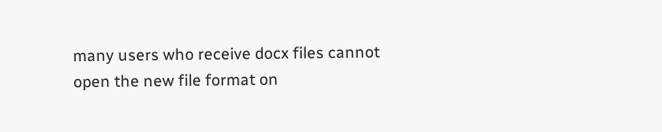many users who receive docx files cannot open the new file format on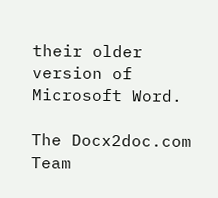their older version of Microsoft Word.

The Docx2doc.com Team